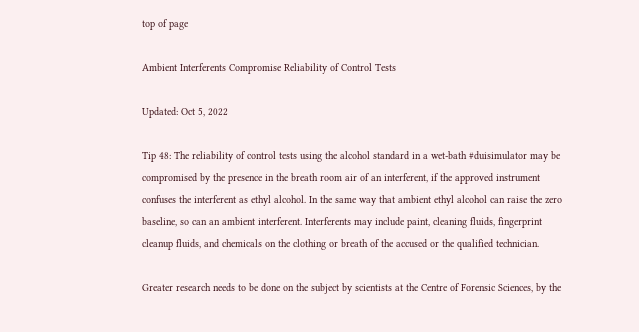top of page

Ambient Interferents Compromise Reliability of Control Tests

Updated: Oct 5, 2022

Tip 48: The reliability of control tests using the alcohol standard in a wet-bath #duisimulator may be compromised by the presence in the breath room air of an interferent, if the approved instrument confuses the interferent as ethyl alcohol. In the same way that ambient ethyl alcohol can raise the zero baseline, so can an ambient interferent. Interferents may include paint, cleaning fluids, fingerprint cleanup fluids, and chemicals on the clothing or breath of the accused or the qualified technician.

Greater research needs to be done on the subject by scientists at the Centre of Forensic Sciences, by the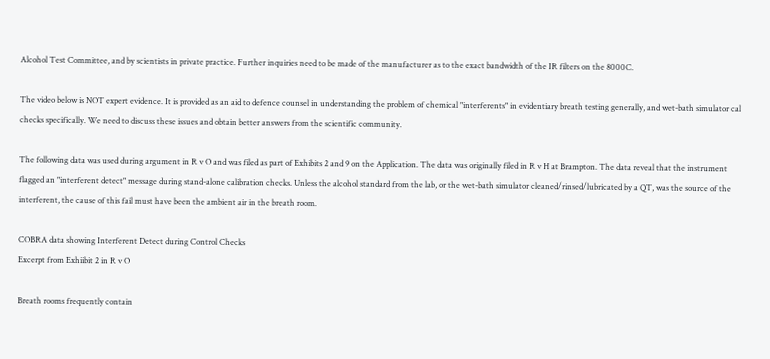Alcohol Test Committee, and by scientists in private practice. Further inquiries need to be made of the manufacturer as to the exact bandwidth of the IR filters on the 8000C.

The video below is NOT expert evidence. It is provided as an aid to defence counsel in understanding the problem of chemical "interferents" in evidentiary breath testing generally, and wet-bath simulator cal checks specifically. We need to discuss these issues and obtain better answers from the scientific community.

The following data was used during argument in R v O and was filed as part of Exhibits 2 and 9 on the Application. The data was originally filed in R v H at Brampton. The data reveal that the instrument flagged an "interferent detect" message during stand-alone calibration checks. Unless the alcohol standard from the lab, or the wet-bath simulator cleaned/rinsed/lubricated by a QT, was the source of the interferent, the cause of this fail must have been the ambient air in the breath room.

COBRA data showing Interferent Detect during Control Checks
Excerpt from Exhiibit 2 in R v O

Breath rooms frequently contain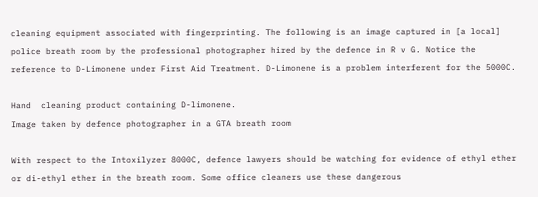cleaning equipment associated with fingerprinting. The following is an image captured in [a local] police breath room by the professional photographer hired by the defence in R v G. Notice the reference to D-Limonene under First Aid Treatment. D-Limonene is a problem interferent for the 5000C.

Hand  cleaning product containing D-limonene.
Image taken by defence photographer in a GTA breath room

With respect to the Intoxilyzer 8000C, defence lawyers should be watching for evidence of ethyl ether or di-ethyl ether in the breath room. Some office cleaners use these dangerous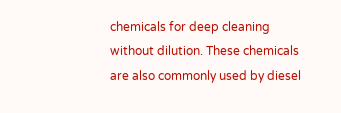chemicals for deep cleaning without dilution. These chemicals are also commonly used by diesel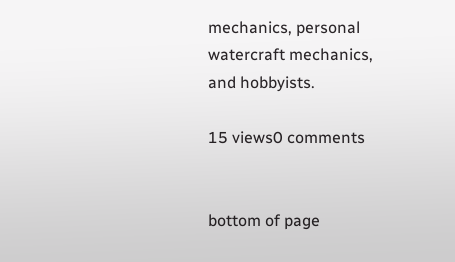mechanics, personal watercraft mechanics, and hobbyists.

15 views0 comments


bottom of page